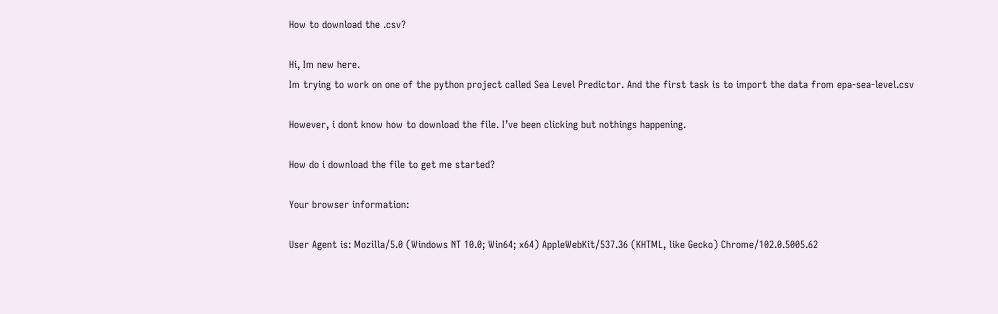How to download the .csv?

Hi, Im new here.
Im trying to work on one of the python project called Sea Level Predictor. And the first task is to import the data from epa-sea-level.csv

However, i dont know how to download the file. I’ve been clicking but nothings happening.

How do i download the file to get me started?

Your browser information:

User Agent is: Mozilla/5.0 (Windows NT 10.0; Win64; x64) AppleWebKit/537.36 (KHTML, like Gecko) Chrome/102.0.5005.62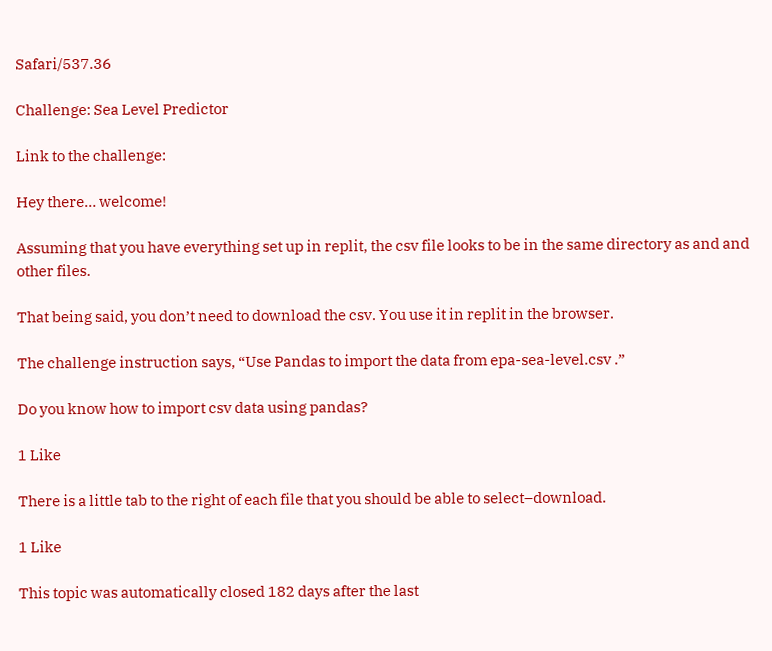Safari/537.36

Challenge: Sea Level Predictor

Link to the challenge:

Hey there… welcome!

Assuming that you have everything set up in replit, the csv file looks to be in the same directory as and and other files.

That being said, you don’t need to download the csv. You use it in replit in the browser.

The challenge instruction says, “Use Pandas to import the data from epa-sea-level.csv .”

Do you know how to import csv data using pandas?

1 Like

There is a little tab to the right of each file that you should be able to select–download.

1 Like

This topic was automatically closed 182 days after the last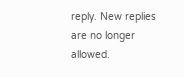reply. New replies are no longer allowed.